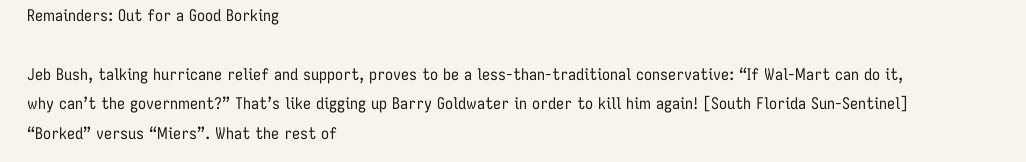Remainders: Out for a Good Borking

Jeb Bush, talking hurricane relief and support, proves to be a less-than-traditional conservative: “If Wal-Mart can do it, why can’t the government?” That’s like digging up Barry Goldwater in order to kill him again! [South Florida Sun-Sentinel]
“Borked” versus “Miers”. What the rest of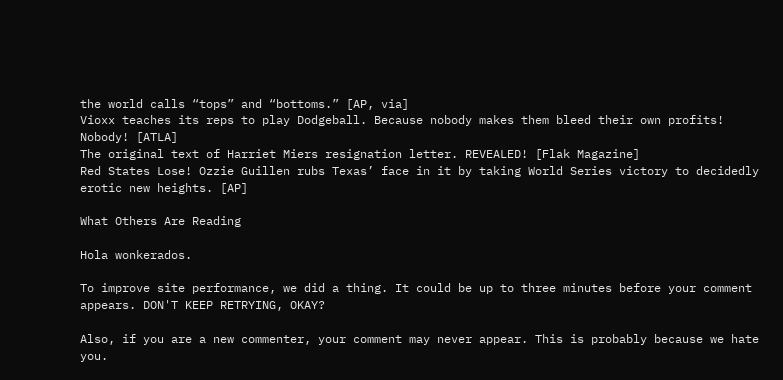the world calls “tops” and “bottoms.” [AP, via]
Vioxx teaches its reps to play Dodgeball. Because nobody makes them bleed their own profits! Nobody! [ATLA]
The original text of Harriet Miers resignation letter. REVEALED! [Flak Magazine]
Red States Lose! Ozzie Guillen rubs Texas’ face in it by taking World Series victory to decidedly erotic new heights. [AP]

What Others Are Reading

Hola wonkerados.

To improve site performance, we did a thing. It could be up to three minutes before your comment appears. DON'T KEEP RETRYING, OKAY?

Also, if you are a new commenter, your comment may never appear. This is probably because we hate you.